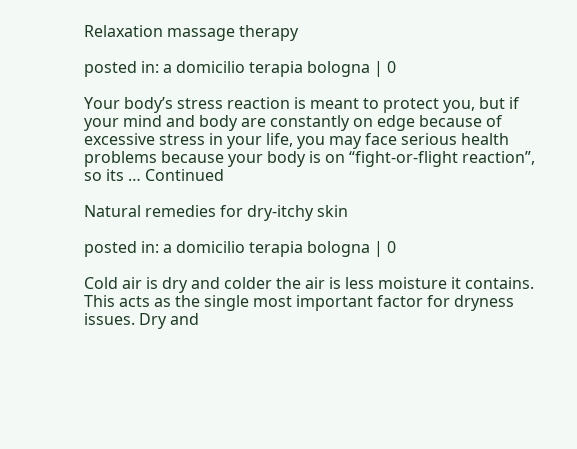Relaxation massage therapy

posted in: a domicilio terapia bologna | 0

Your body’s stress reaction is meant to protect you, but if your mind and body are constantly on edge because of excessive stress in your life, you may face serious health problems because your body is on “fight-or-flight reaction”, so its … Continued

Natural remedies for dry-itchy skin

posted in: a domicilio terapia bologna | 0

Cold air is dry and colder the air is less moisture it contains. This acts as the single most important factor for dryness issues. Dry and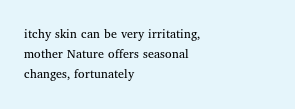itchy skin can be very irritating, mother Nature offers seasonal changes, fortunately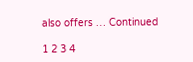also offers … Continued

1 2 3 4